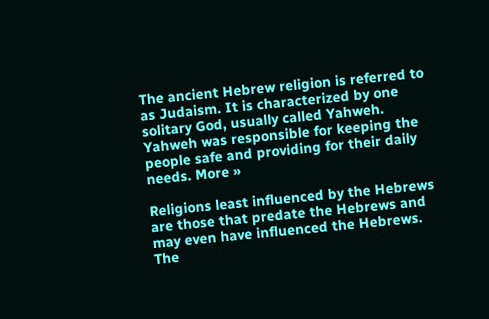The ancient Hebrew religion is referred to as Judaism. It is characterized by one solitary God, usually called Yahweh. Yahweh was responsible for keeping the people safe and providing for their daily needs. More »

Religions least influenced by the Hebrews are those that predate the Hebrews and may even have influenced the Hebrews. The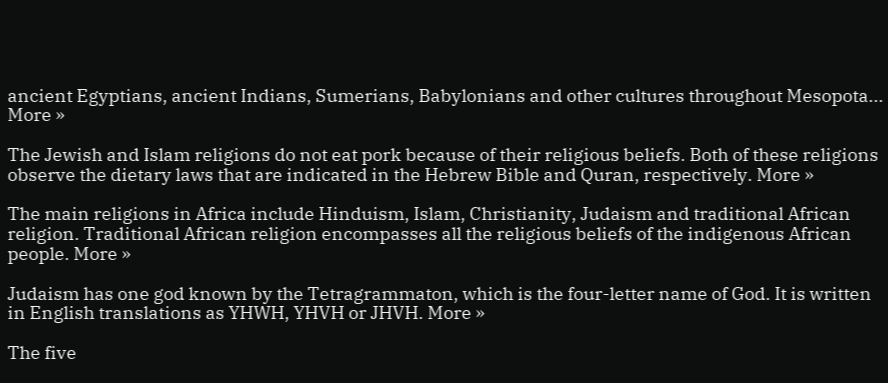ancient Egyptians, ancient Indians, Sumerians, Babylonians and other cultures throughout Mesopota... More »

The Jewish and Islam religions do not eat pork because of their religious beliefs. Both of these religions observe the dietary laws that are indicated in the Hebrew Bible and Quran, respectively. More »

The main religions in Africa include Hinduism, Islam, Christianity, Judaism and traditional African religion. Traditional African religion encompasses all the religious beliefs of the indigenous African people. More »

Judaism has one god known by the Tetragrammaton, which is the four-letter name of God. It is written in English translations as YHWH, YHVH or JHVH. More »

The five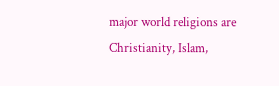major world religions are Christianity, Islam,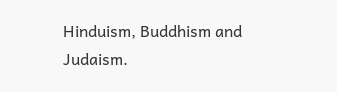Hinduism, Buddhism and Judaism.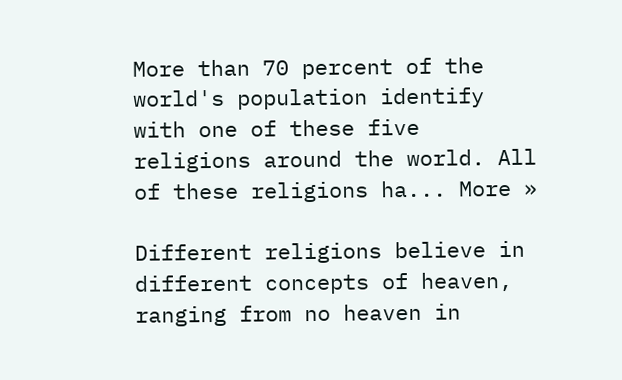More than 70 percent of the world's population identify with one of these five religions around the world. All of these religions ha... More »

Different religions believe in different concepts of heaven, ranging from no heaven in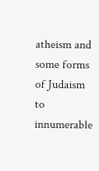atheism and some forms of Judaism to innumerable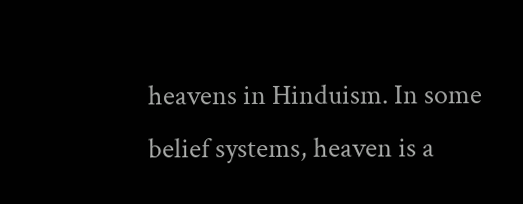heavens in Hinduism. In some belief systems, heaven is a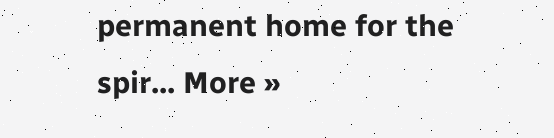permanent home for the spir... More »